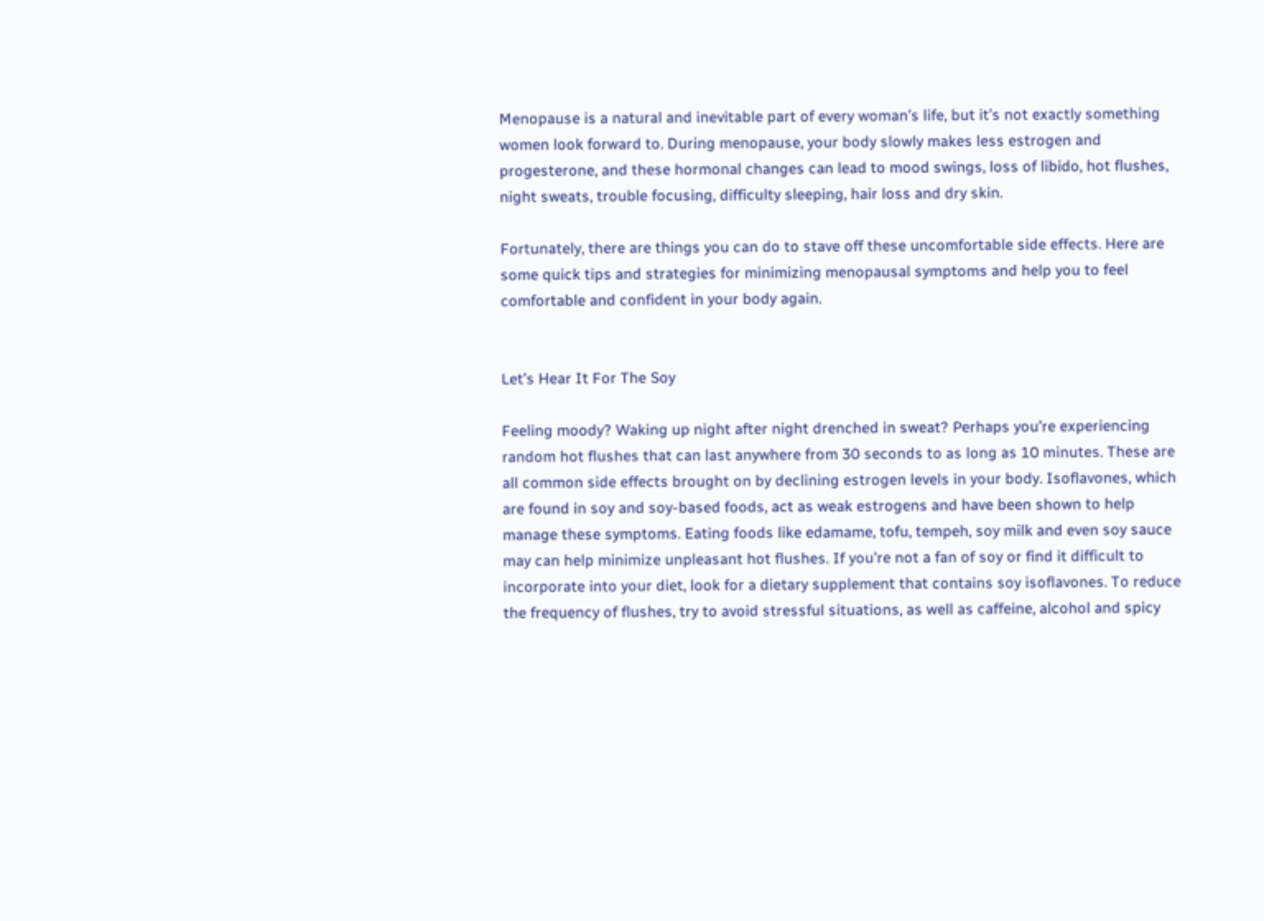Menopause is a natural and inevitable part of every woman’s life, but it’s not exactly something women look forward to. During menopause, your body slowly makes less estrogen and progesterone, and these hormonal changes can lead to mood swings, loss of libido, hot flushes, night sweats, trouble focusing, difficulty sleeping, hair loss and dry skin.

Fortunately, there are things you can do to stave off these uncomfortable side effects. Here are some quick tips and strategies for minimizing menopausal symptoms and help you to feel comfortable and confident in your body again.


Let’s Hear It For The Soy

Feeling moody? Waking up night after night drenched in sweat? Perhaps you’re experiencing random hot flushes that can last anywhere from 30 seconds to as long as 10 minutes. These are all common side effects brought on by declining estrogen levels in your body. Isoflavones, which are found in soy and soy-based foods, act as weak estrogens and have been shown to help manage these symptoms. Eating foods like edamame, tofu, tempeh, soy milk and even soy sauce may can help minimize unpleasant hot flushes. If you’re not a fan of soy or find it difficult to incorporate into your diet, look for a dietary supplement that contains soy isoflavones. To reduce the frequency of flushes, try to avoid stressful situations, as well as caffeine, alcohol and spicy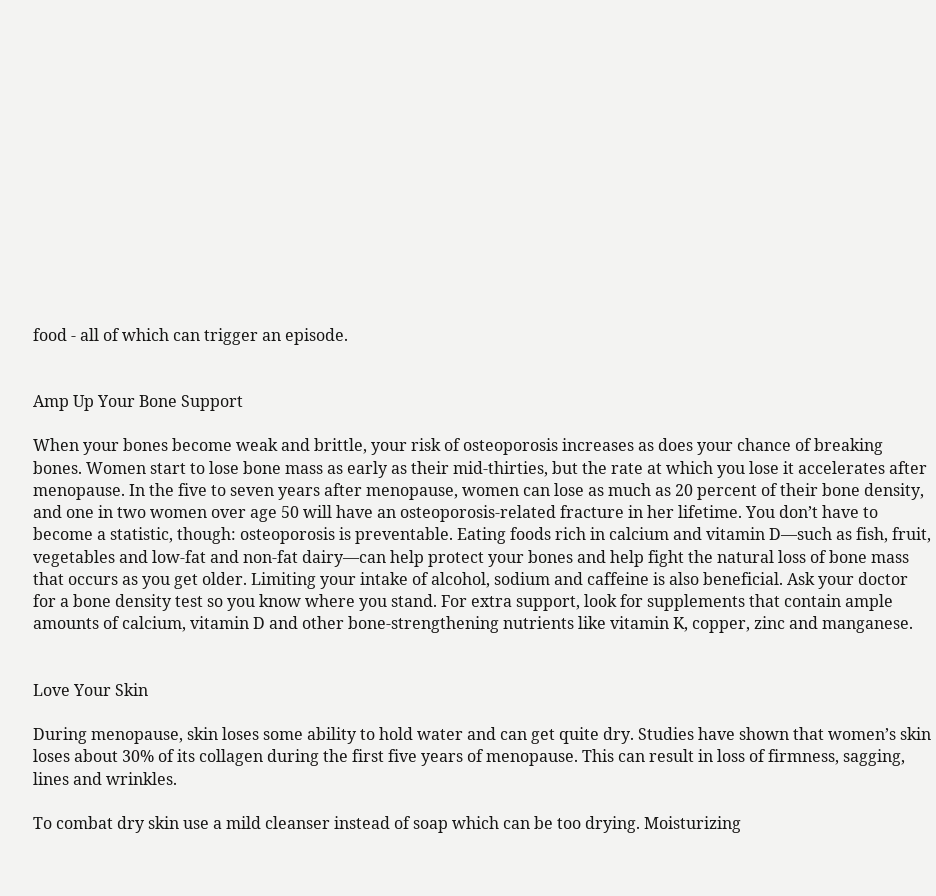food - all of which can trigger an episode.


Amp Up Your Bone Support

When your bones become weak and brittle, your risk of osteoporosis increases as does your chance of breaking bones. Women start to lose bone mass as early as their mid-thirties, but the rate at which you lose it accelerates after menopause. In the five to seven years after menopause, women can lose as much as 20 percent of their bone density, and one in two women over age 50 will have an osteoporosis-related fracture in her lifetime. You don’t have to become a statistic, though: osteoporosis is preventable. Eating foods rich in calcium and vitamin D—such as fish, fruit, vegetables and low-fat and non-fat dairy—can help protect your bones and help fight the natural loss of bone mass that occurs as you get older. Limiting your intake of alcohol, sodium and caffeine is also beneficial. Ask your doctor for a bone density test so you know where you stand. For extra support, look for supplements that contain ample amounts of calcium, vitamin D and other bone-strengthening nutrients like vitamin K, copper, zinc and manganese.


Love Your Skin

During menopause, skin loses some ability to hold water and can get quite dry. Studies have shown that women’s skin loses about 30% of its collagen during the first five years of menopause. This can result in loss of firmness, sagging, lines and wrinkles.

To combat dry skin use a mild cleanser instead of soap which can be too drying. Moisturizing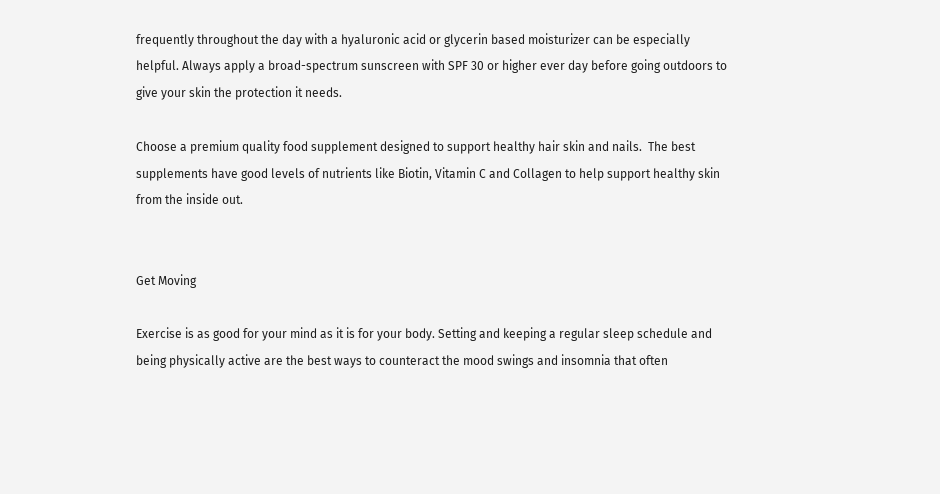frequently throughout the day with a hyaluronic acid or glycerin based moisturizer can be especially helpful. Always apply a broad-spectrum sunscreen with SPF 30 or higher ever day before going outdoors to give your skin the protection it needs.

Choose a premium quality food supplement designed to support healthy hair skin and nails.  The best supplements have good levels of nutrients like Biotin, Vitamin C and Collagen to help support healthy skin from the inside out.


Get Moving

Exercise is as good for your mind as it is for your body. Setting and keeping a regular sleep schedule and being physically active are the best ways to counteract the mood swings and insomnia that often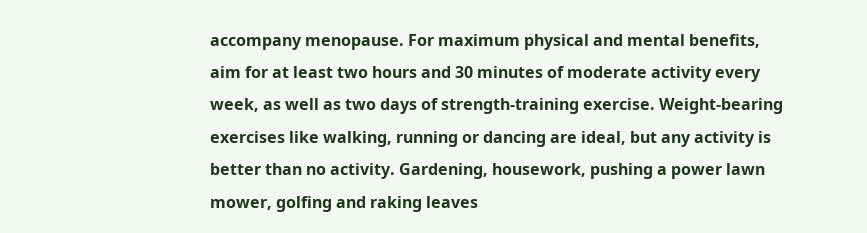accompany menopause. For maximum physical and mental benefits, aim for at least two hours and 30 minutes of moderate activity every week, as well as two days of strength-training exercise. Weight-bearing exercises like walking, running or dancing are ideal, but any activity is better than no activity. Gardening, housework, pushing a power lawn mower, golfing and raking leaves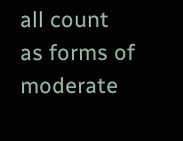all count as forms of moderate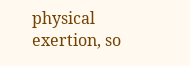physical exertion, so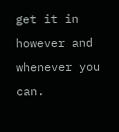get it in however and whenever you can.